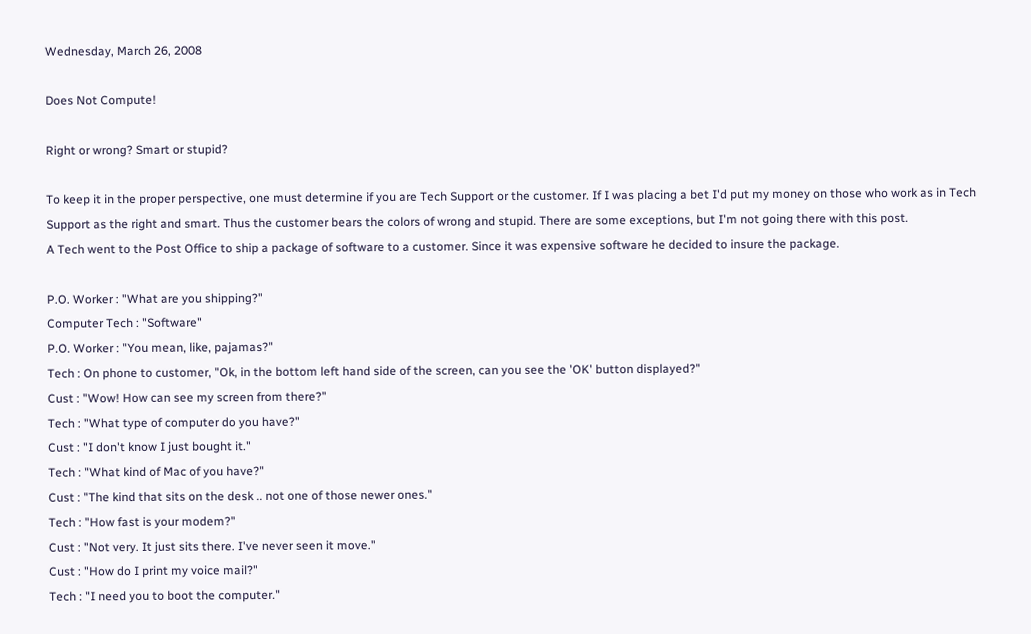Wednesday, March 26, 2008

Does Not Compute!

Right or wrong? Smart or stupid?

To keep it in the proper perspective, one must determine if you are Tech Support or the customer. If I was placing a bet I'd put my money on those who work as in Tech Support as the right and smart. Thus the customer bears the colors of wrong and stupid. There are some exceptions, but I'm not going there with this post.
A Tech went to the Post Office to ship a package of software to a customer. Since it was expensive software he decided to insure the package.

P.O. Worker : "What are you shipping?"
Computer Tech : "Software"
P.O. Worker : "You mean, like, pajamas?"
Tech : On phone to customer, "Ok, in the bottom left hand side of the screen, can you see the 'OK' button displayed?"
Cust : "Wow! How can see my screen from there?"
Tech : "What type of computer do you have?"
Cust : "I don't know I just bought it."
Tech : "What kind of Mac of you have?"
Cust : "The kind that sits on the desk .. not one of those newer ones."
Tech : "How fast is your modem?"
Cust : "Not very. It just sits there. I've never seen it move."
Cust : "How do I print my voice mail?"
Tech : "I need you to boot the computer."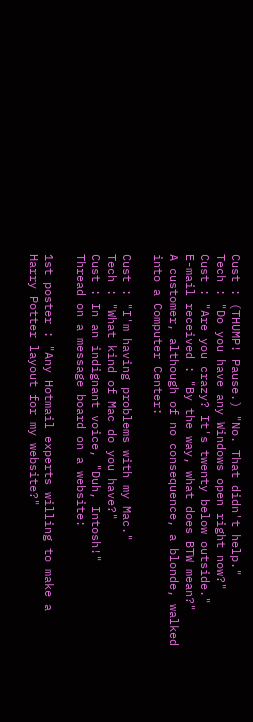Cust : (THUMP! Pause.) "No. That didn't help."
Tech : "Do you have any Windows open right now?"
Cust : "Are you crazy? It's twenty below outside."
E-mail received : "By the way, what does BTW mean?"
A customer, although of no consequence, a blonde, walked into a Computer Center:

Cust : "I'm having problems with my Mac."
Tech : "What kind of Mac do you have?"
Cust : In an indignant voice, "Duh, Intosh!"
Thread on a message board on a website:

1st poster : "Any Hotmail experts willing to make a Harry Potter layout for my website?"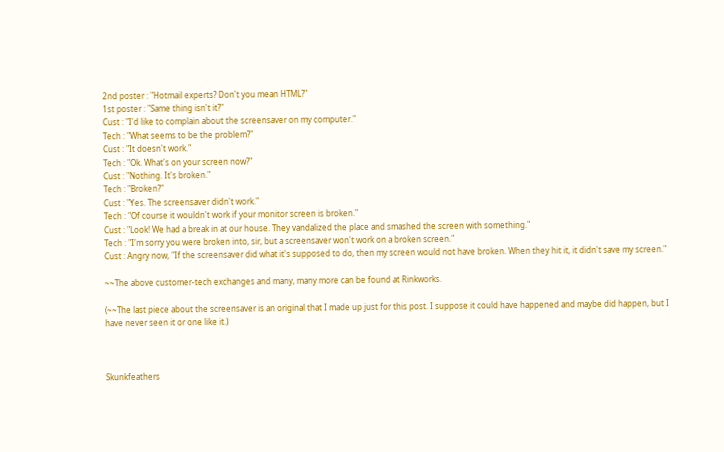2nd poster : "Hotmail experts? Don't you mean HTML?"
1st poster : "Same thing isn't it?"
Cust : "I'd like to complain about the screensaver on my computer."
Tech : "What seems to be the problem?"
Cust : "It doesn't work."
Tech : "Ok. What's on your screen now?"
Cust : "Nothing. It's broken."
Tech : "Broken?"
Cust : "Yes. The screensaver didn't work."
Tech : "Of course it wouldn't work if your monitor screen is broken."
Cust : "Look! We had a break in at our house. They vandalized the place and smashed the screen with something."
Tech : "I'm sorry you were broken into, sir, but a screensaver won't work on a broken screen."
Cust : Angry now, "If the screensaver did what it's supposed to do, then my screen would not have broken. When they hit it, it didn't save my screen."

~~The above customer-tech exchanges and many, many more can be found at Rinkworks.

(~~The last piece about the screensaver is an original that I made up just for this post. I suppose it could have happened and maybe did happen, but I have never seen it or one like it.)



Skunkfeathers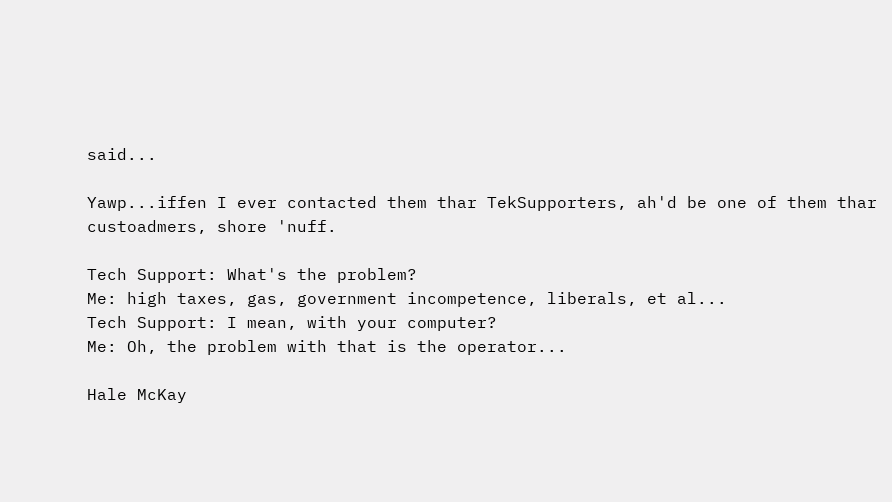said...

Yawp...iffen I ever contacted them thar TekSupporters, ah'd be one of them thar custoadmers, shore 'nuff.

Tech Support: What's the problem?
Me: high taxes, gas, government incompetence, liberals, et al...
Tech Support: I mean, with your computer?
Me: Oh, the problem with that is the operator...

Hale McKay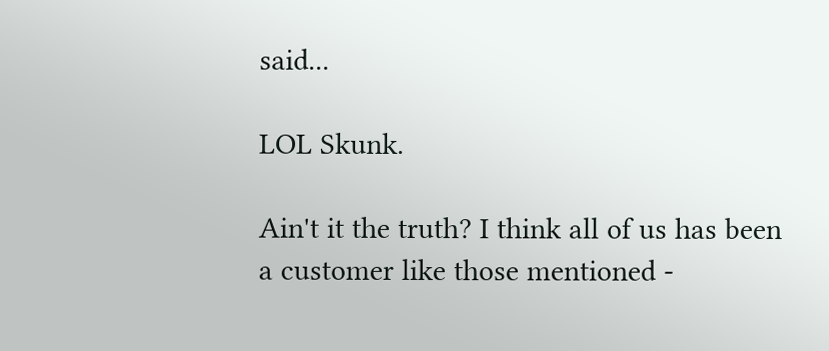said...

LOL Skunk.

Ain't it the truth? I think all of us has been a customer like those mentioned -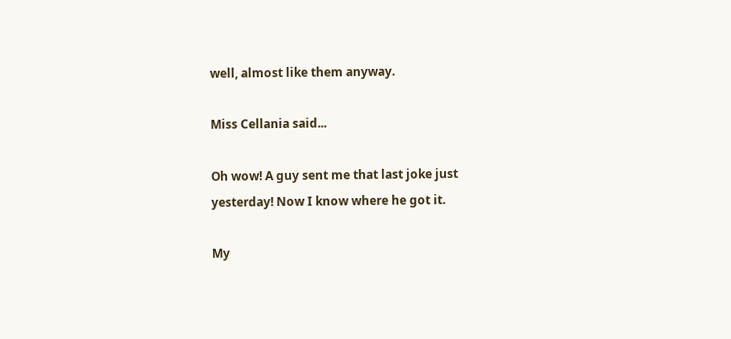well, almost like them anyway.

Miss Cellania said...

Oh wow! A guy sent me that last joke just yesterday! Now I know where he got it.

My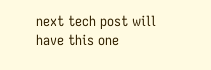next tech post will have this one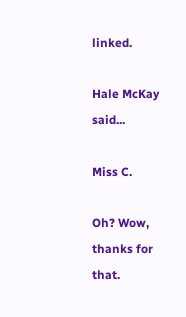linked.

Hale McKay said...

Miss C.

Oh? Wow, thanks for that.